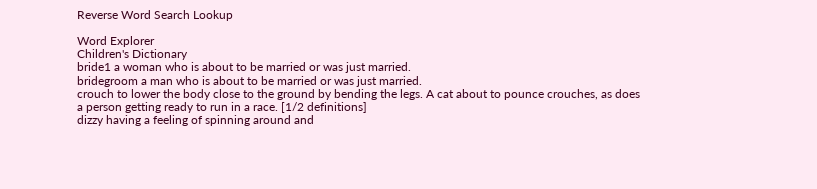Reverse Word Search Lookup

Word Explorer
Children's Dictionary
bride1 a woman who is about to be married or was just married.
bridegroom a man who is about to be married or was just married.
crouch to lower the body close to the ground by bending the legs. A cat about to pounce crouches, as does a person getting ready to run in a race. [1/2 definitions]
dizzy having a feeling of spinning around and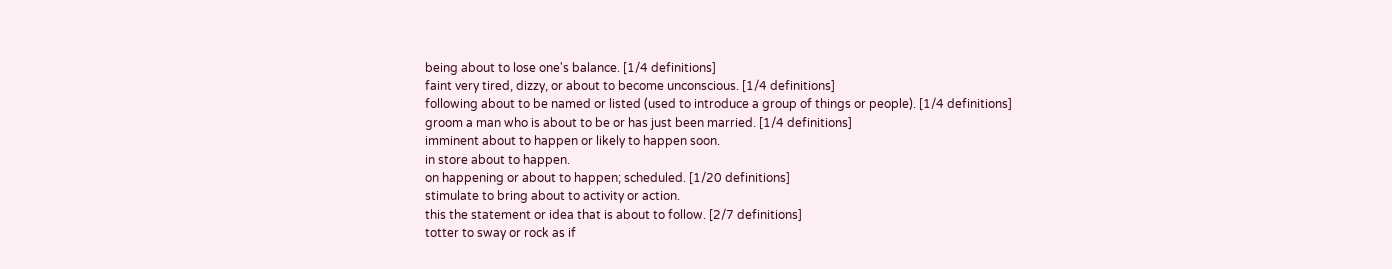being about to lose one's balance. [1/4 definitions]
faint very tired, dizzy, or about to become unconscious. [1/4 definitions]
following about to be named or listed (used to introduce a group of things or people). [1/4 definitions]
groom a man who is about to be or has just been married. [1/4 definitions]
imminent about to happen or likely to happen soon.
in store about to happen.
on happening or about to happen; scheduled. [1/20 definitions]
stimulate to bring about to activity or action.
this the statement or idea that is about to follow. [2/7 definitions]
totter to sway or rock as if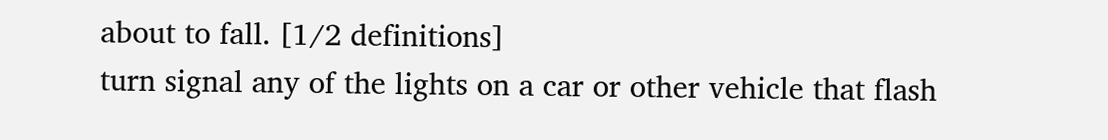about to fall. [1/2 definitions]
turn signal any of the lights on a car or other vehicle that flash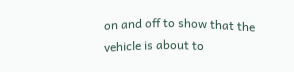on and off to show that the vehicle is about to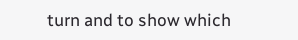turn and to show which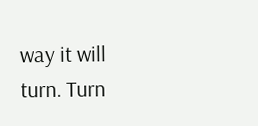way it will turn. Turn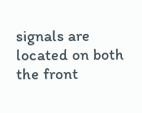signals are located on both the front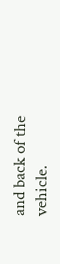and back of the vehicle.